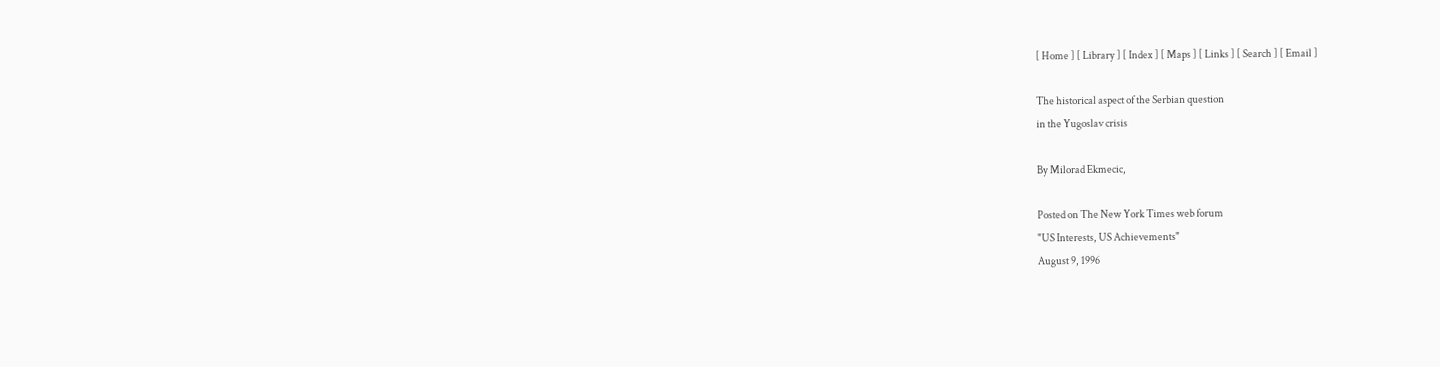[ Home ] [ Library ] [ Index ] [ Maps ] [ Links ] [ Search ] [ Email ]

The historical aspect of the Serbian question
in the Yugoslav crisis

By Milorad Ekmecic,

Posted on The New York Times web forum
"US Interests, US Achievements"
August 9, 1996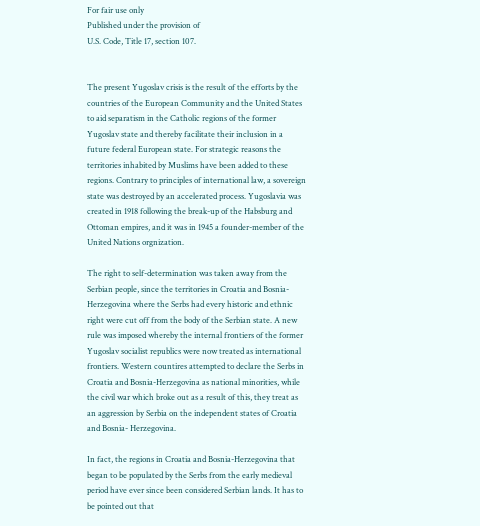For fair use only
Published under the provision of
U.S. Code, Title 17, section 107.


The present Yugoslav crisis is the result of the efforts by the countries of the European Community and the United States to aid separatism in the Catholic regions of the former Yugoslav state and thereby facilitate their inclusion in a future federal European state. For strategic reasons the territories inhabited by Muslims have been added to these regions. Contrary to principles of international law, a sovereign state was destroyed by an accelerated process. Yugoslavia was created in 1918 following the break-up of the Habsburg and Ottoman empires, and it was in 1945 a founder-member of the United Nations orgnization.

The right to self-determination was taken away from the Serbian people, since the territories in Croatia and Bosnia-Herzegovina where the Serbs had every historic and ethnic right were cut off from the body of the Serbian state. A new rule was imposed whereby the internal frontiers of the former Yugoslav socialist republics were now treated as international frontiers. Western countires attempted to declare the Serbs in Croatia and Bosnia-Herzegovina as national minorities, while the civil war which broke out as a result of this, they treat as an aggression by Serbia on the independent states of Croatia and Bosnia- Herzegovina.

In fact, the regions in Croatia and Bosnia-Herzegovina that began to be populated by the Serbs from the early medieval period have ever since been considered Serbian lands. It has to be pointed out that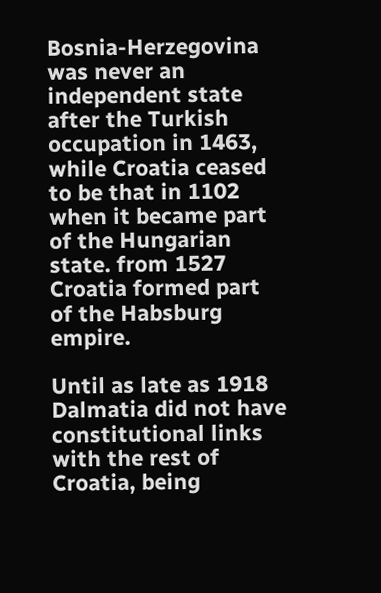Bosnia-Herzegovina was never an independent state after the Turkish occupation in 1463, while Croatia ceased to be that in 1102 when it became part of the Hungarian state. from 1527 Croatia formed part of the Habsburg empire.

Until as late as 1918 Dalmatia did not have constitutional links with the rest of Croatia, being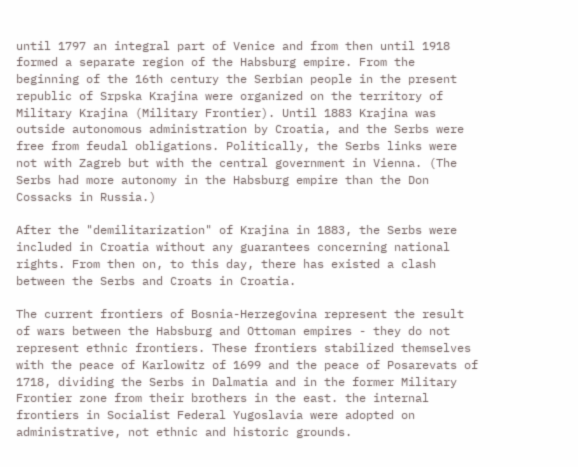until 1797 an integral part of Venice and from then until 1918 formed a separate region of the Habsburg empire. From the beginning of the 16th century the Serbian people in the present republic of Srpska Krajina were organized on the territory of Military Krajina (Military Frontier). Until 1883 Krajina was outside autonomous administration by Croatia, and the Serbs were free from feudal obligations. Politically, the Serbs links were not with Zagreb but with the central government in Vienna. (The Serbs had more autonomy in the Habsburg empire than the Don Cossacks in Russia.)

After the "demilitarization" of Krajina in 1883, the Serbs were included in Croatia without any guarantees concerning national rights. From then on, to this day, there has existed a clash between the Serbs and Croats in Croatia.

The current frontiers of Bosnia-Herzegovina represent the result of wars between the Habsburg and Ottoman empires - they do not represent ethnic frontiers. These frontiers stabilized themselves with the peace of Karlowitz of 1699 and the peace of Posarevats of 1718, dividing the Serbs in Dalmatia and in the former Military Frontier zone from their brothers in the east. the internal frontiers in Socialist Federal Yugoslavia were adopted on administrative, not ethnic and historic grounds.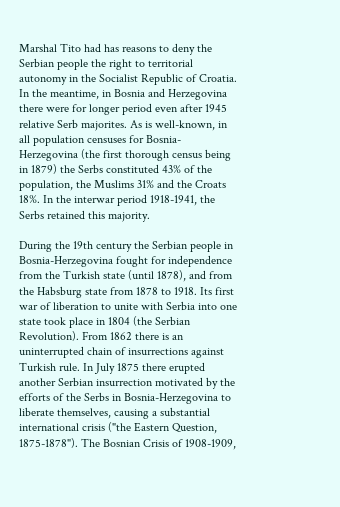Marshal Tito had has reasons to deny the Serbian people the right to territorial autonomy in the Socialist Republic of Croatia. In the meantime, in Bosnia and Herzegovina there were for longer period even after 1945 relative Serb majorites. As is well-known, in all population censuses for Bosnia-Herzegovina (the first thorough census being in 1879) the Serbs constituted 43% of the population, the Muslims 31% and the Croats 18%. In the interwar period 1918-1941, the Serbs retained this majority.

During the 19th century the Serbian people in Bosnia-Herzegovina fought for independence from the Turkish state (until 1878), and from the Habsburg state from 1878 to 1918. Its first war of liberation to unite with Serbia into one state took place in 1804 (the Serbian Revolution). From 1862 there is an uninterrupted chain of insurrections against Turkish rule. In July 1875 there erupted another Serbian insurrection motivated by the efforts of the Serbs in Bosnia-Herzegovina to liberate themselves, causing a substantial international crisis ("the Eastern Question, 1875-1878"). The Bosnian Crisis of 1908-1909,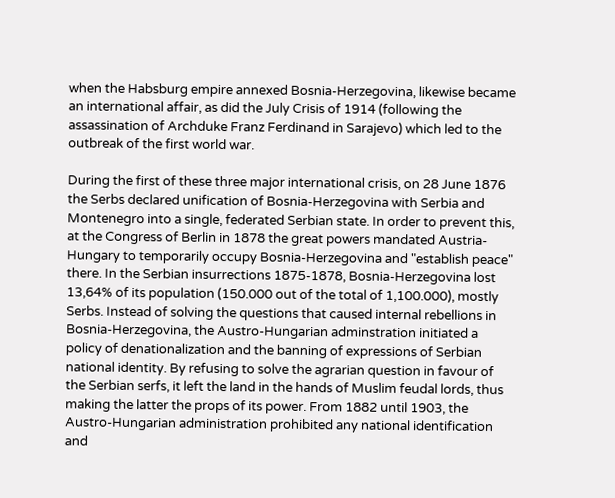when the Habsburg empire annexed Bosnia-Herzegovina, likewise became an international affair, as did the July Crisis of 1914 (following the assassination of Archduke Franz Ferdinand in Sarajevo) which led to the outbreak of the first world war.

During the first of these three major international crisis, on 28 June 1876 the Serbs declared unification of Bosnia-Herzegovina with Serbia and Montenegro into a single, federated Serbian state. In order to prevent this, at the Congress of Berlin in 1878 the great powers mandated Austria-Hungary to temporarily occupy Bosnia-Herzegovina and "establish peace" there. In the Serbian insurrections 1875-1878, Bosnia-Herzegovina lost 13,64% of its population (150.000 out of the total of 1,100.000), mostly Serbs. Instead of solving the questions that caused internal rebellions in Bosnia-Herzegovina, the Austro-Hungarian adminstration initiated a policy of denationalization and the banning of expressions of Serbian national identity. By refusing to solve the agrarian question in favour of the Serbian serfs, it left the land in the hands of Muslim feudal lords, thus making the latter the props of its power. From 1882 until 1903, the Austro-Hungarian administration prohibited any national identification and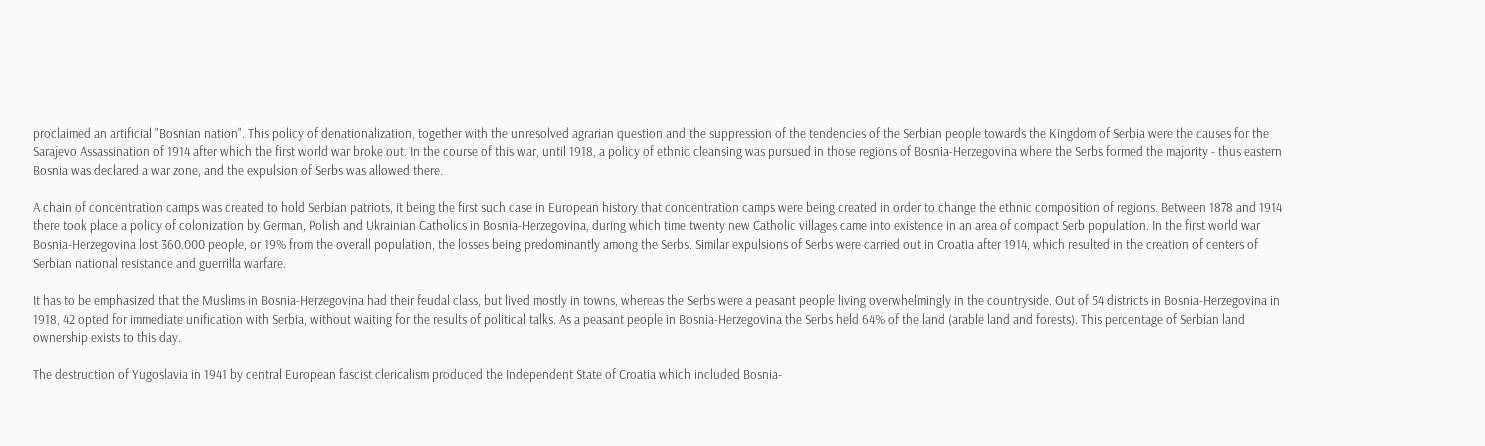proclaimed an artificial "Bosnian nation". This policy of denationalization, together with the unresolved agrarian question and the suppression of the tendencies of the Serbian people towards the Kingdom of Serbia were the causes for the Sarajevo Assassination of 1914 after which the first world war broke out. In the course of this war, until 1918, a policy of ethnic cleansing was pursued in those regions of Bosnia-Herzegovina where the Serbs formed the majority - thus eastern Bosnia was declared a war zone, and the expulsion of Serbs was allowed there.

A chain of concentration camps was created to hold Serbian patriots, it being the first such case in European history that concentration camps were being created in order to change the ethnic composition of regions. Between 1878 and 1914 there took place a policy of colonization by German, Polish and Ukrainian Catholics in Bosnia-Herzegovina, during which time twenty new Catholic villages came into existence in an area of compact Serb population. In the first world war Bosnia-Herzegovina lost 360.000 people, or 19% from the overall population, the losses being predominantly among the Serbs. Similar expulsions of Serbs were carried out in Croatia after 1914, which resulted in the creation of centers of Serbian national resistance and guerrilla warfare.

It has to be emphasized that the Muslims in Bosnia-Herzegovina had their feudal class, but lived mostly in towns, whereas the Serbs were a peasant people living overwhelmingly in the countryside. Out of 54 districts in Bosnia-Herzegovina in 1918, 42 opted for immediate unification with Serbia, without waiting for the results of political talks. As a peasant people in Bosnia-Herzegovina the Serbs held 64% of the land (arable land and forests). This percentage of Serbian land ownership exists to this day.

The destruction of Yugoslavia in 1941 by central European fascist clericalism produced the Independent State of Croatia which included Bosnia-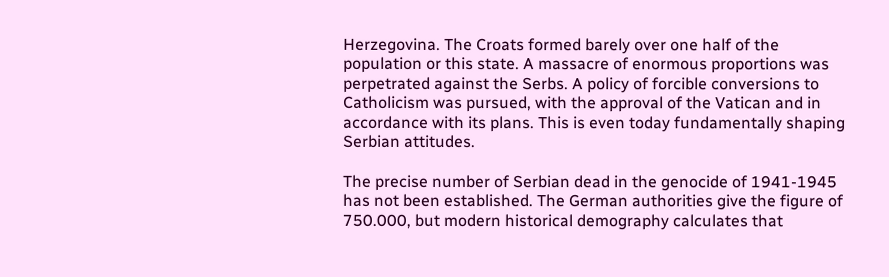Herzegovina. The Croats formed barely over one half of the population or this state. A massacre of enormous proportions was perpetrated against the Serbs. A policy of forcible conversions to Catholicism was pursued, with the approval of the Vatican and in accordance with its plans. This is even today fundamentally shaping Serbian attitudes.

The precise number of Serbian dead in the genocide of 1941-1945 has not been established. The German authorities give the figure of 750.000, but modern historical demography calculates that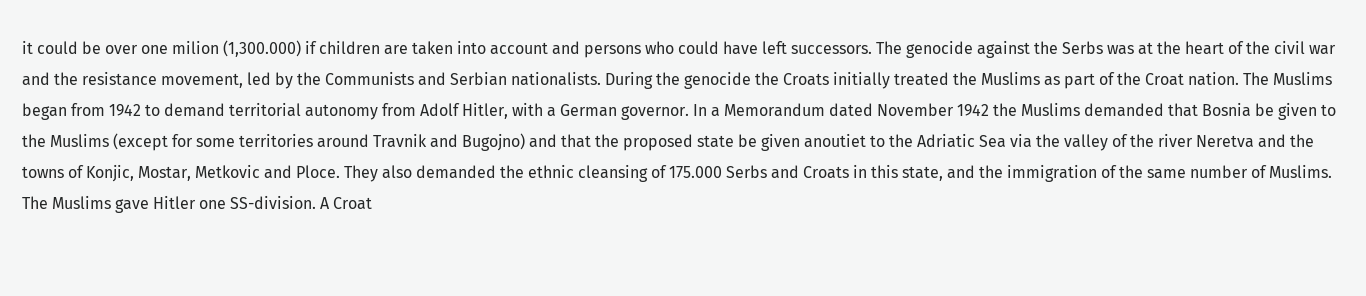it could be over one milion (1,300.000) if children are taken into account and persons who could have left successors. The genocide against the Serbs was at the heart of the civil war and the resistance movement, led by the Communists and Serbian nationalists. During the genocide the Croats initially treated the Muslims as part of the Croat nation. The Muslims began from 1942 to demand territorial autonomy from Adolf Hitler, with a German governor. In a Memorandum dated November 1942 the Muslims demanded that Bosnia be given to the Muslims (except for some territories around Travnik and Bugojno) and that the proposed state be given anoutiet to the Adriatic Sea via the valley of the river Neretva and the towns of Konjic, Mostar, Metkovic and Ploce. They also demanded the ethnic cleansing of 175.000 Serbs and Croats in this state, and the immigration of the same number of Muslims. The Muslims gave Hitler one SS-division. A Croat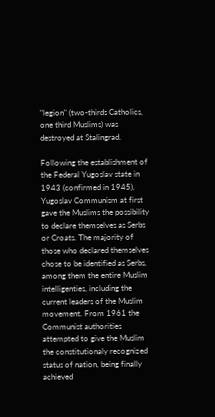"legion" (two-thirds Catholics, one third Muslims) was destroyed at Stalingrad.

Following the establishment of the Federal Yugoslav state in 1943 (confirmed in 1945), Yugoslav Communism at first gave the Muslims the possibility to declare themselves as Serbs or Croats. The majority of those who declared themselves chose to be identified as Serbs, among them the entire Muslim intelligenties, including the current leaders of the Muslim movement. From 1961 the Communist authorities attempted to give the Muslim the constitutionaly recognized status of nation, being finally achieved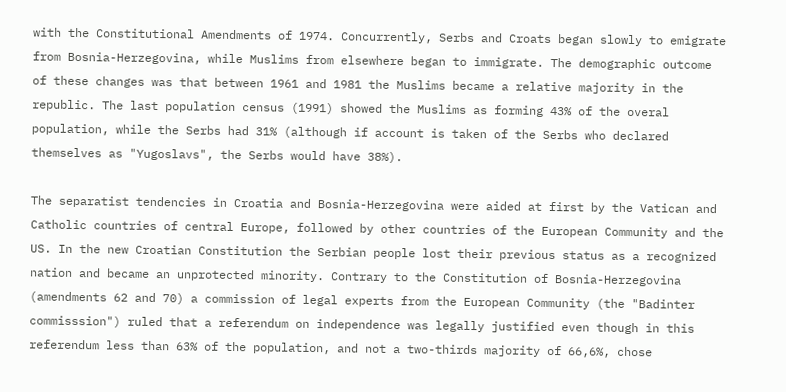with the Constitutional Amendments of 1974. Concurrently, Serbs and Croats began slowly to emigrate from Bosnia-Herzegovina, while Muslims from elsewhere began to immigrate. The demographic outcome of these changes was that between 1961 and 1981 the Muslims became a relative majority in the republic. The last population census (1991) showed the Muslims as forming 43% of the overal population, while the Serbs had 31% (although if account is taken of the Serbs who declared themselves as "Yugoslavs", the Serbs would have 38%).

The separatist tendencies in Croatia and Bosnia-Herzegovina were aided at first by the Vatican and Catholic countries of central Europe, followed by other countries of the European Community and the US. In the new Croatian Constitution the Serbian people lost their previous status as a recognized nation and became an unprotected minority. Contrary to the Constitution of Bosnia-Herzegovina (amendments 62 and 70) a commission of legal experts from the European Community (the "Badinter commisssion") ruled that a referendum on independence was legally justified even though in this referendum less than 63% of the population, and not a two-thirds majority of 66,6%, chose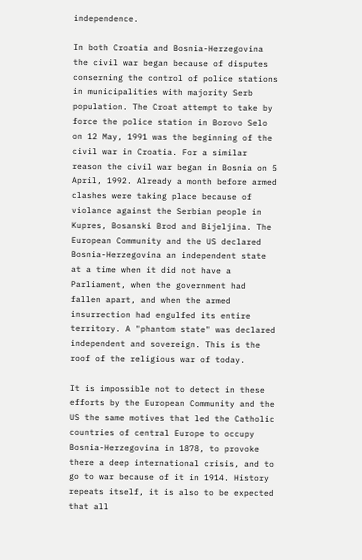independence.

In both Croatia and Bosnia-Herzegovina the civil war began because of disputes conserning the control of police stations in municipalities with majority Serb population. The Croat attempt to take by force the police station in Borovo Selo on 12 May, 1991 was the beginning of the civil war in Croatia. For a similar reason the civil war began in Bosnia on 5 April, 1992. Already a month before armed clashes were taking place because of violance against the Serbian people in Kupres, Bosanski Brod and Bijeljina. The European Community and the US declared Bosnia-Herzegovina an independent state at a time when it did not have a Parliament, when the government had fallen apart, and when the armed insurrection had engulfed its entire territory. A "phantom state" was declared independent and sovereign. This is the roof of the religious war of today.

It is impossible not to detect in these efforts by the European Community and the US the same motives that led the Catholic countries of central Europe to occupy Bosnia-Herzegovina in 1878, to provoke there a deep international crisis, and to go to war because of it in 1914. History repeats itself, it is also to be expected that all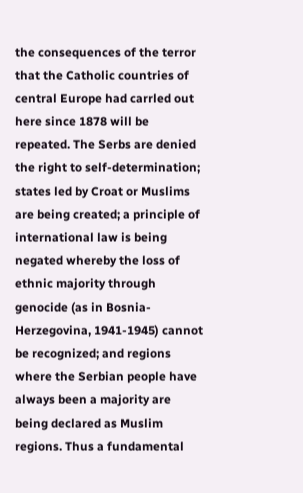the consequences of the terror that the Catholic countries of central Europe had carrled out here since 1878 will be repeated. The Serbs are denied the right to self-determination; states led by Croat or Muslims are being created; a principle of international law is being negated whereby the loss of ethnic majority through genocide (as in Bosnia-Herzegovina, 1941-1945) cannot be recognized; and regions where the Serbian people have always been a majority are being declared as Muslim regions. Thus a fundamental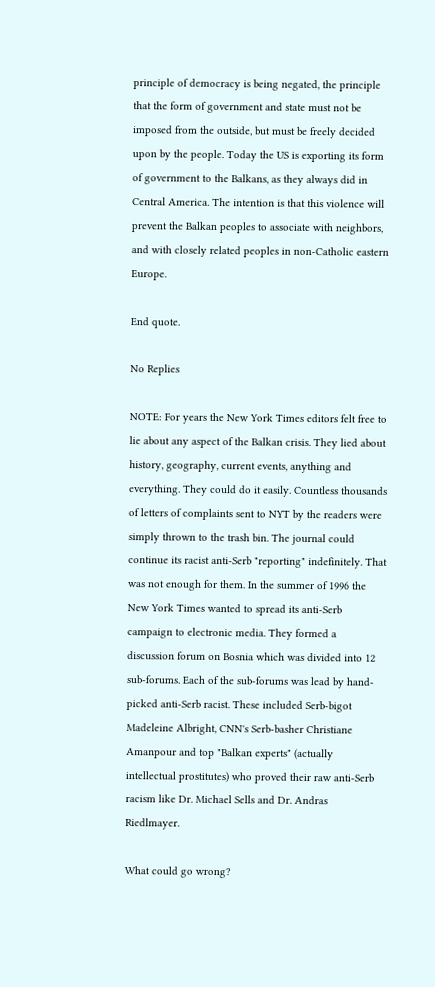principle of democracy is being negated, the principle that the form of government and state must not be imposed from the outside, but must be freely decided upon by the people. Today the US is exporting its form of government to the Balkans, as they always did in Central America. The intention is that this violence will prevent the Balkan peoples to associate with neighbors, and with closely related peoples in non-Catholic eastern Europe.

End quote.

No Replies

NOTE: For years the New York Times editors felt free to lie about any aspect of the Balkan crisis. They lied about history, geography, current events, anything and everything. They could do it easily. Countless thousands of letters of complaints sent to NYT by the readers were simply thrown to the trash bin. The journal could continue its racist anti-Serb "reporting" indefinitely. That was not enough for them. In the summer of 1996 the New York Times wanted to spread its anti-Serb campaign to electronic media. They formed a discussion forum on Bosnia which was divided into 12 sub-forums. Each of the sub-forums was lead by hand-picked anti-Serb racist. These included Serb-bigot Madeleine Albright, CNN's Serb-basher Christiane Amanpour and top "Balkan experts" (actually intellectual prostitutes) who proved their raw anti-Serb racism like Dr. Michael Sells and Dr. Andras Riedlmayer.

What could go wrong?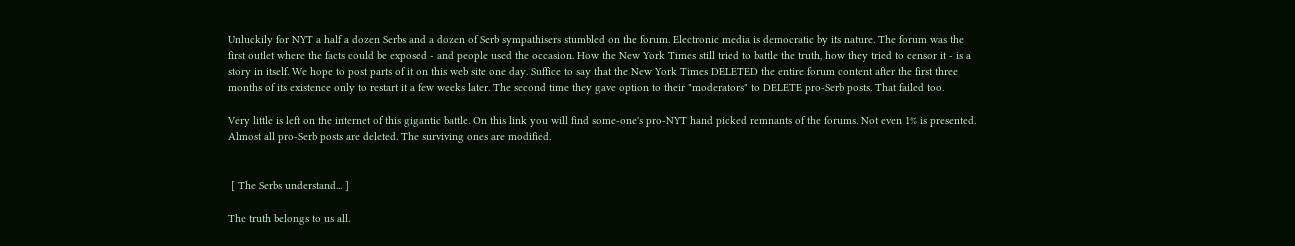Unluckily for NYT a half a dozen Serbs and a dozen of Serb sympathisers stumbled on the forum. Electronic media is democratic by its nature. The forum was the first outlet where the facts could be exposed - and people used the occasion. How the New York Times still tried to battle the truth, how they tried to censor it - is a story in itself. We hope to post parts of it on this web site one day. Suffice to say that the New York Times DELETED the entire forum content after the first three months of its existence only to restart it a few weeks later. The second time they gave option to their "moderators" to DELETE pro-Serb posts. That failed too.

Very little is left on the internet of this gigantic battle. On this link you will find some-one's pro-NYT hand picked remnants of the forums. Not even 1% is presented. Almost all pro-Serb posts are deleted. The surviving ones are modified.


 [ The Serbs understand... ]

The truth belongs to us all.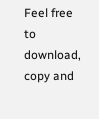Feel free to download, copy and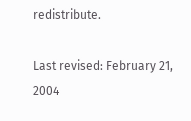redistribute.

Last revised: February 21, 2004